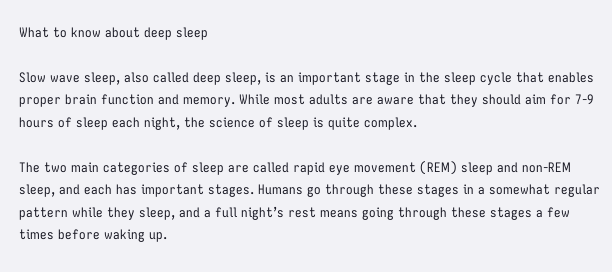What to know about deep sleep

Slow wave sleep, also called deep sleep, is an important stage in the sleep cycle that enables proper brain function and memory. While most adults are aware that they should aim for 7-9 hours of sleep each night, the science of sleep is quite complex.

The two main categories of sleep are called rapid eye movement (REM) sleep and non-REM sleep, and each has important stages. Humans go through these stages in a somewhat regular pattern while they sleep, and a full night’s rest means going through these stages a few times before waking up.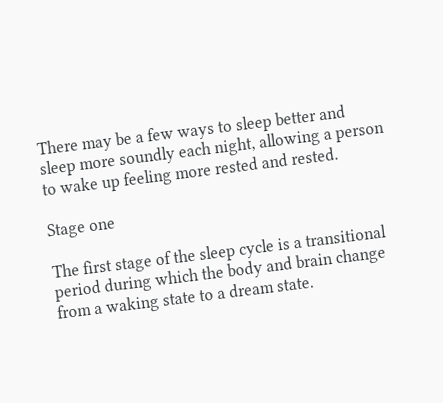There may be a few ways to sleep better and sleep more soundly each night, allowing a person to wake up feeling more rested and rested.

Stage one

The first stage of the sleep cycle is a transitional period during which the body and brain change from a waking state to a dream state.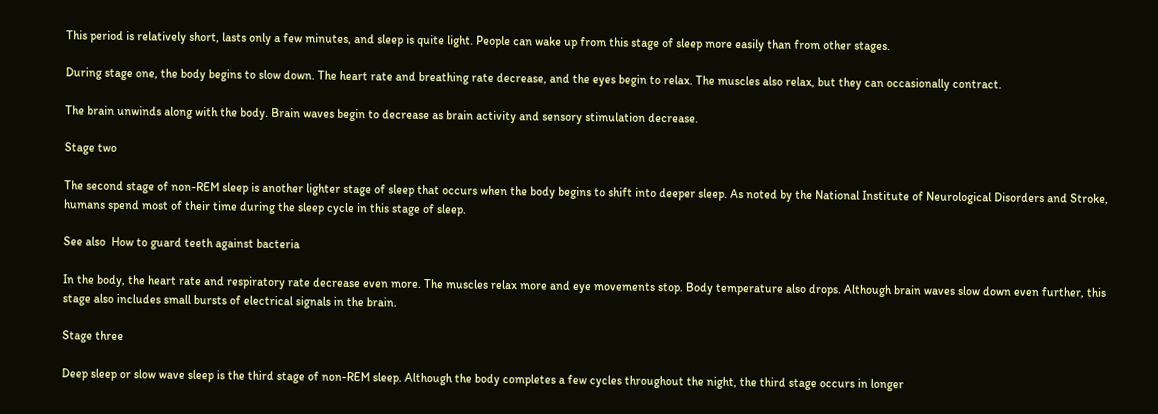This period is relatively short, lasts only a few minutes, and sleep is quite light. People can wake up from this stage of sleep more easily than from other stages.

During stage one, the body begins to slow down. The heart rate and breathing rate decrease, and the eyes begin to relax. The muscles also relax, but they can occasionally contract.

The brain unwinds along with the body. Brain waves begin to decrease as brain activity and sensory stimulation decrease.

Stage two

The second stage of non-REM sleep is another lighter stage of sleep that occurs when the body begins to shift into deeper sleep. As noted by the National Institute of Neurological Disorders and Stroke, humans spend most of their time during the sleep cycle in this stage of sleep.

See also  How to guard teeth against bacteria

In the body, the heart rate and respiratory rate decrease even more. The muscles relax more and eye movements stop. Body temperature also drops. Although brain waves slow down even further, this stage also includes small bursts of electrical signals in the brain.

Stage three

Deep sleep or slow wave sleep is the third stage of non-REM sleep. Although the body completes a few cycles throughout the night, the third stage occurs in longer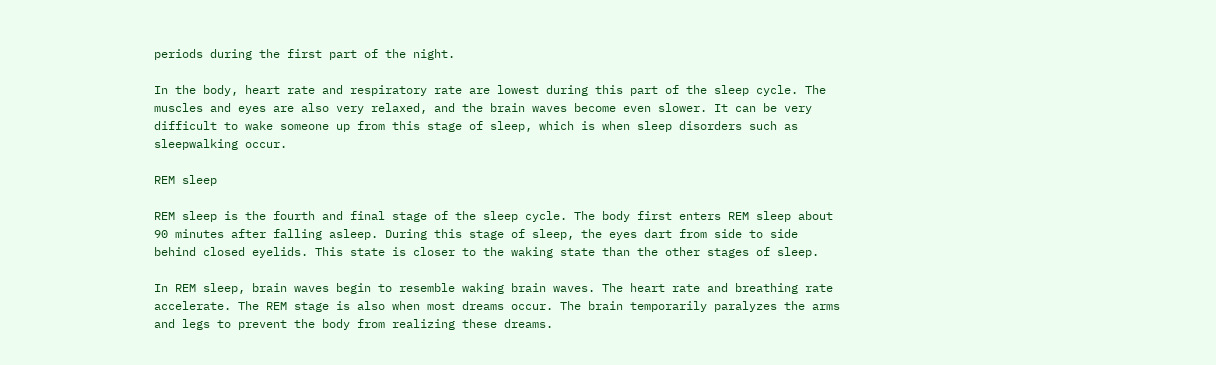periods during the first part of the night.

In the body, heart rate and respiratory rate are lowest during this part of the sleep cycle. The muscles and eyes are also very relaxed, and the brain waves become even slower. It can be very difficult to wake someone up from this stage of sleep, which is when sleep disorders such as sleepwalking occur.

REM sleep

REM sleep is the fourth and final stage of the sleep cycle. The body first enters REM sleep about 90 minutes after falling asleep. During this stage of sleep, the eyes dart from side to side behind closed eyelids. This state is closer to the waking state than the other stages of sleep.

In REM sleep, brain waves begin to resemble waking brain waves. The heart rate and breathing rate accelerate. The REM stage is also when most dreams occur. The brain temporarily paralyzes the arms and legs to prevent the body from realizing these dreams.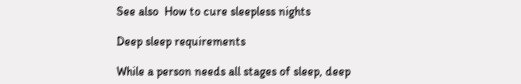See also  How to cure sleepless nights

Deep sleep requirements

While a person needs all stages of sleep, deep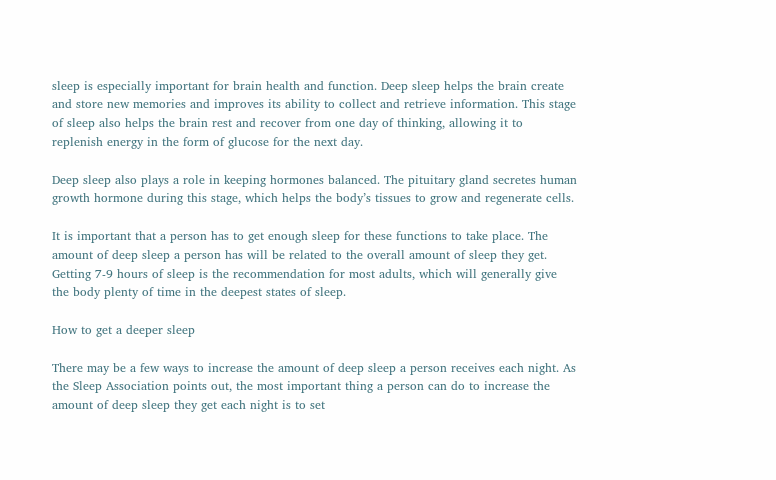sleep is especially important for brain health and function. Deep sleep helps the brain create and store new memories and improves its ability to collect and retrieve information. This stage of sleep also helps the brain rest and recover from one day of thinking, allowing it to replenish energy in the form of glucose for the next day.

Deep sleep also plays a role in keeping hormones balanced. The pituitary gland secretes human growth hormone during this stage, which helps the body’s tissues to grow and regenerate cells.

It is important that a person has to get enough sleep for these functions to take place. The amount of deep sleep a person has will be related to the overall amount of sleep they get. Getting 7-9 hours of sleep is the recommendation for most adults, which will generally give the body plenty of time in the deepest states of sleep.

How to get a deeper sleep

There may be a few ways to increase the amount of deep sleep a person receives each night. As the Sleep Association points out, the most important thing a person can do to increase the amount of deep sleep they get each night is to set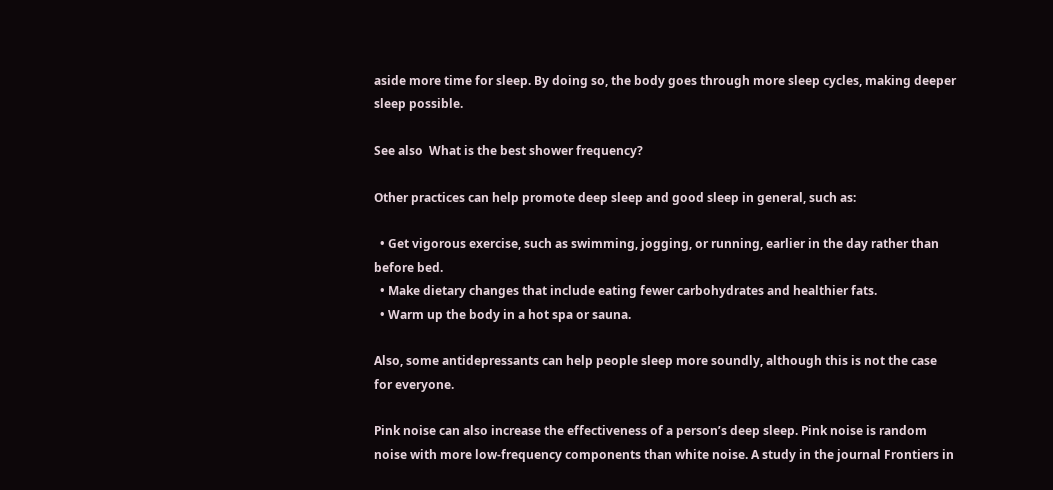aside more time for sleep. By doing so, the body goes through more sleep cycles, making deeper sleep possible.

See also  What is the best shower frequency?

Other practices can help promote deep sleep and good sleep in general, such as:

  • Get vigorous exercise, such as swimming, jogging, or running, earlier in the day rather than before bed.
  • Make dietary changes that include eating fewer carbohydrates and healthier fats.
  • Warm up the body in a hot spa or sauna.

Also, some antidepressants can help people sleep more soundly, although this is not the case for everyone.

Pink noise can also increase the effectiveness of a person’s deep sleep. Pink noise is random noise with more low-frequency components than white noise. A study in the journal Frontiers in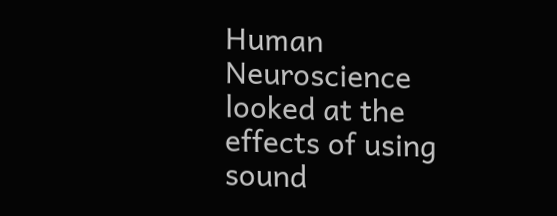Human Neuroscience looked at the effects of using sound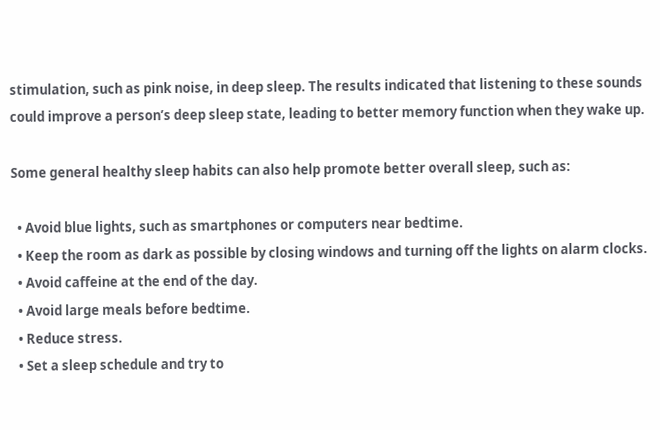stimulation, such as pink noise, in deep sleep. The results indicated that listening to these sounds could improve a person’s deep sleep state, leading to better memory function when they wake up.

Some general healthy sleep habits can also help promote better overall sleep, such as:

  • Avoid blue lights, such as smartphones or computers near bedtime.
  • Keep the room as dark as possible by closing windows and turning off the lights on alarm clocks.
  • Avoid caffeine at the end of the day.
  • Avoid large meals before bedtime.
  • Reduce stress.
  • Set a sleep schedule and try to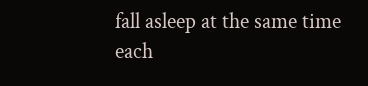fall asleep at the same time each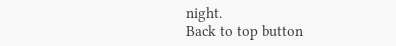night.
Back to top button